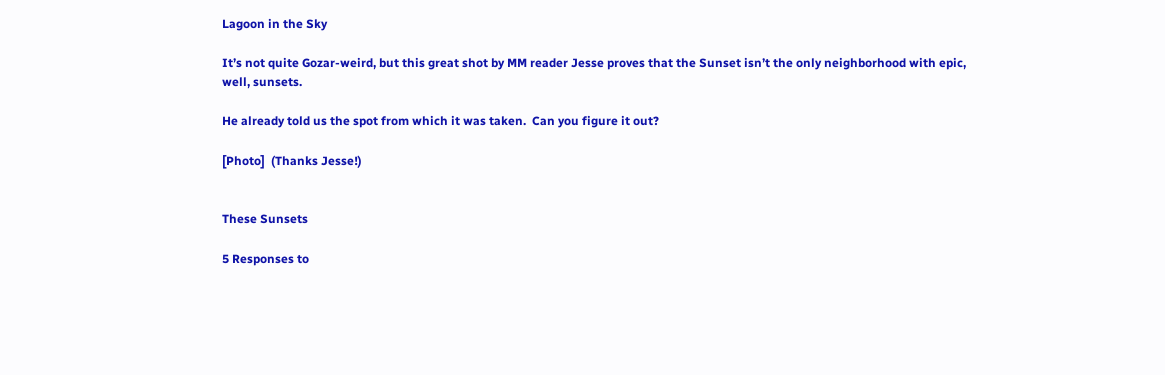Lagoon in the Sky

It’s not quite Gozar-weird, but this great shot by MM reader Jesse proves that the Sunset isn’t the only neighborhood with epic, well, sunsets.

He already told us the spot from which it was taken.  Can you figure it out?

[Photo]  (Thanks Jesse!)


These Sunsets

5 Responses to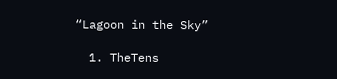“Lagoon in the Sky”

  1. TheTens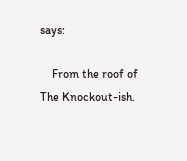says:

    From the roof of The Knockout-ish.